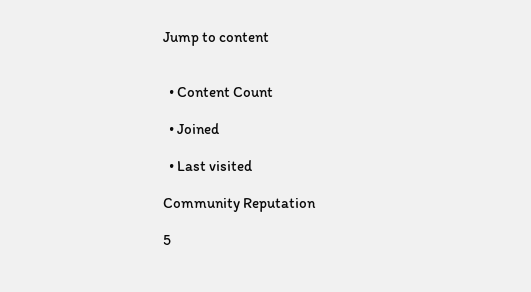Jump to content


  • Content Count

  • Joined

  • Last visited

Community Reputation

5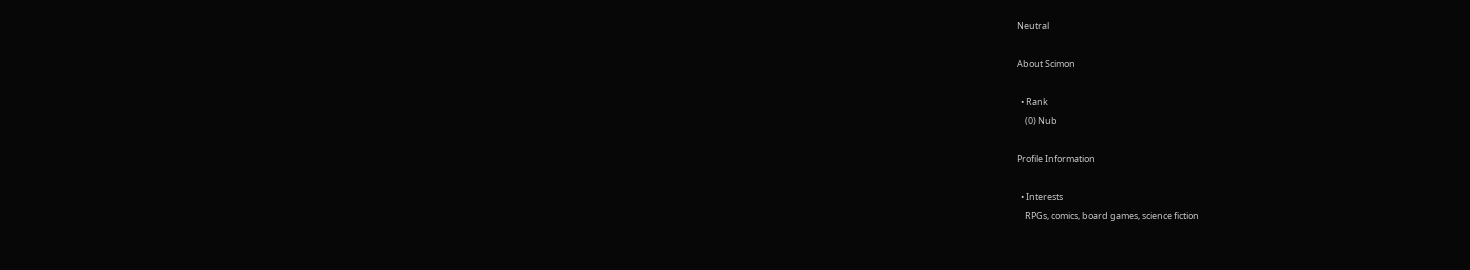Neutral

About Scimon

  • Rank
    (0) Nub

Profile Information

  • Interests
    RPGs, comics, board games, science fiction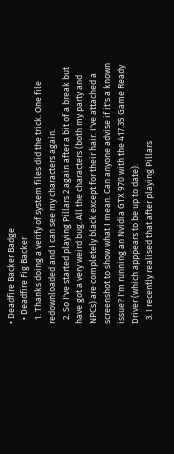• Deadfire Backer Badge
  • Deadfire Fig Backer
  1. Thanks doing a verify of system files did the trick. One file redownloaded and I can see my characters again.
  2. So I've started playing Pillars 2 again after a bit of a break but have got a very weird bug. All the characters (both my party and NPCs) are completely black except for their hair. I've attached a screenshot to show what I mean. Can anyone advise if it's a known issue? I'm running an Nvidia GTX 970 with the 417.35 Game Ready Driver (which apppears to be up to date).
  3. I recently realised that after playing Pillars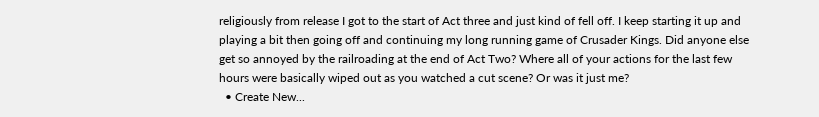religiously from release I got to the start of Act three and just kind of fell off. I keep starting it up and playing a bit then going off and continuing my long running game of Crusader Kings. Did anyone else get so annoyed by the railroading at the end of Act Two? Where all of your actions for the last few hours were basically wiped out as you watched a cut scene? Or was it just me?
  • Create New...